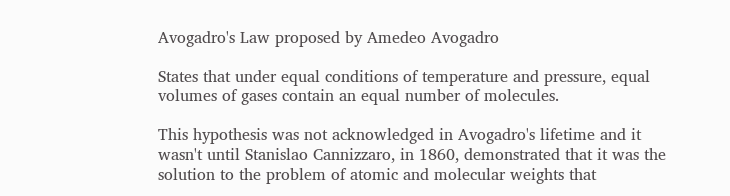Avogadro's Law proposed by Amedeo Avogadro

States that under equal conditions of temperature and pressure, equal volumes of gases contain an equal number of molecules.

This hypothesis was not acknowledged in Avogadro's lifetime and it wasn't until Stanislao Cannizzaro, in 1860, demonstrated that it was the solution to the problem of atomic and molecular weights that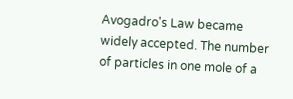Avogadro's Law became widely accepted. The number of particles in one mole of a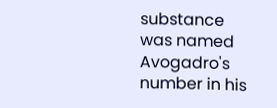substance was named Avogadro's number in his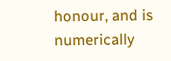honour, and is numerically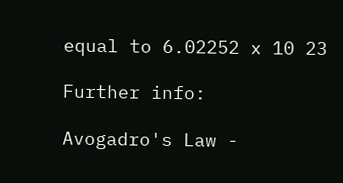equal to 6.02252 x 10 23

Further info:

Avogadro's Law -